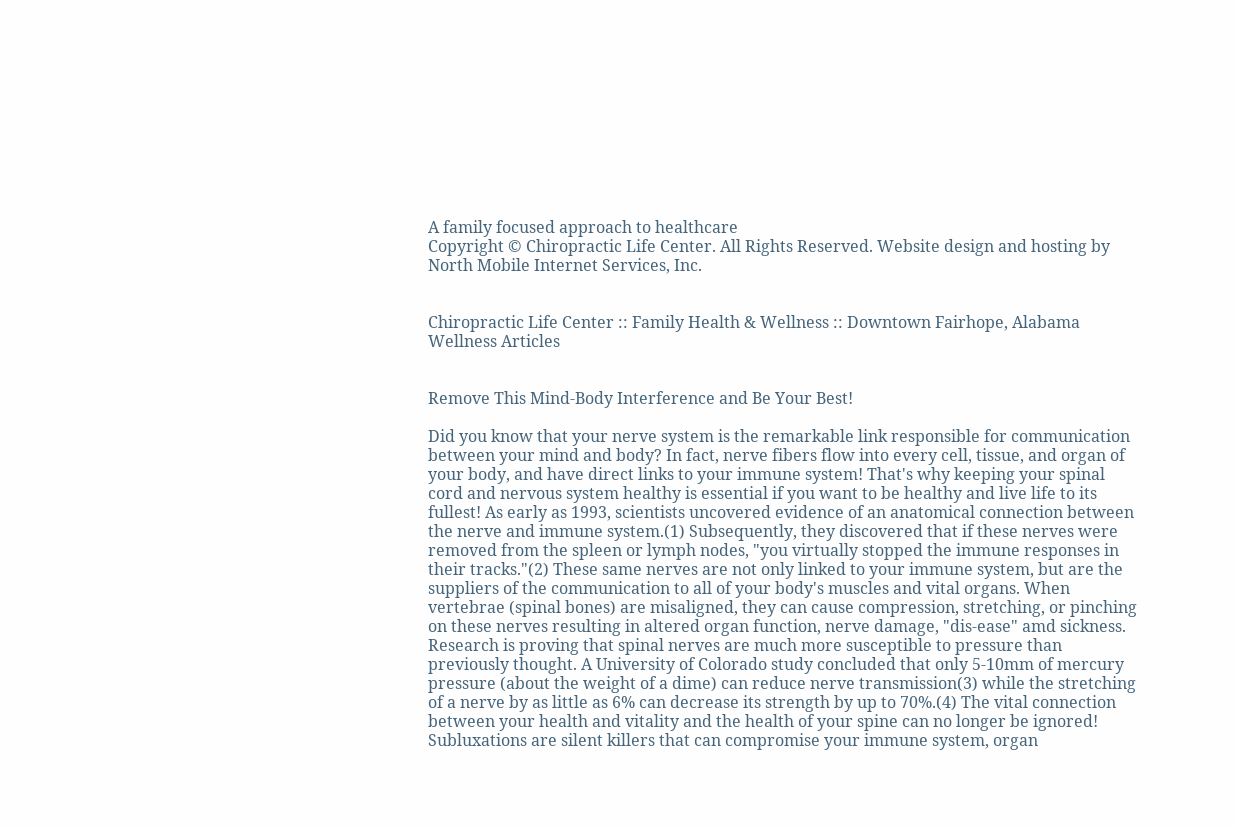A family focused approach to healthcare
Copyright © Chiropractic Life Center. All Rights Reserved. Website design and hosting by North Mobile Internet Services, Inc.


Chiropractic Life Center :: Family Health & Wellness :: Downtown Fairhope, Alabama
Wellness Articles


Remove This Mind-Body Interference and Be Your Best!

Did you know that your nerve system is the remarkable link responsible for communication between your mind and body? In fact, nerve fibers flow into every cell, tissue, and organ of your body, and have direct links to your immune system! That's why keeping your spinal cord and nervous system healthy is essential if you want to be healthy and live life to its fullest! As early as 1993, scientists uncovered evidence of an anatomical connection between the nerve and immune system.(1) Subsequently, they discovered that if these nerves were removed from the spleen or lymph nodes, "you virtually stopped the immune responses in their tracks."(2) These same nerves are not only linked to your immune system, but are the suppliers of the communication to all of your body's muscles and vital organs. When vertebrae (spinal bones) are misaligned, they can cause compression, stretching, or pinching on these nerves resulting in altered organ function, nerve damage, "dis-ease" amd sickness. Research is proving that spinal nerves are much more susceptible to pressure than previously thought. A University of Colorado study concluded that only 5-10mm of mercury pressure (about the weight of a dime) can reduce nerve transmission(3) while the stretching of a nerve by as little as 6% can decrease its strength by up to 70%.(4) The vital connection between your health and vitality and the health of your spine can no longer be ignored! Subluxations are silent killers that can compromise your immune system, organ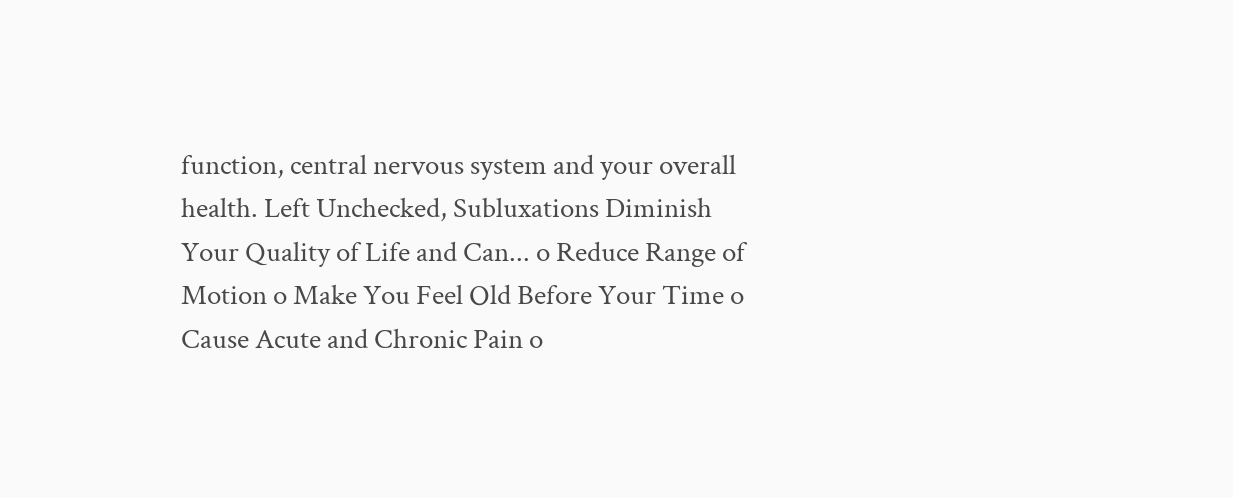function, central nervous system and your overall health. Left Unchecked, Subluxations Diminish Your Quality of Life and Can... o Reduce Range of Motion o Make You Feel Old Before Your Time o Cause Acute and Chronic Pain o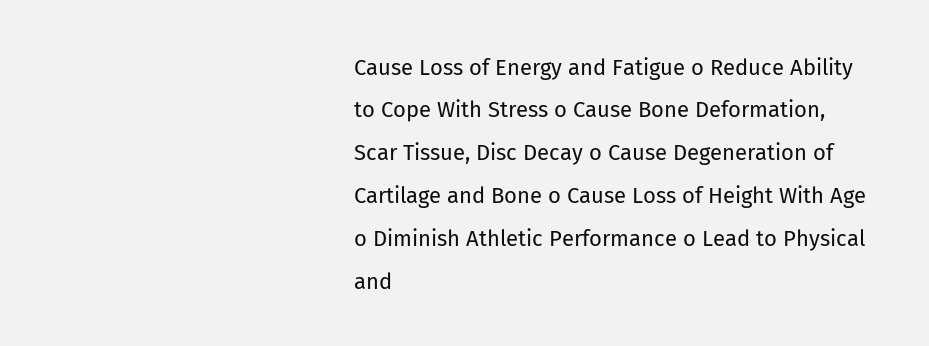Cause Loss of Energy and Fatigue o Reduce Ability to Cope With Stress o Cause Bone Deformation, Scar Tissue, Disc Decay o Cause Degeneration of Cartilage and Bone o Cause Loss of Height With Age o Diminish Athletic Performance o Lead to Physical and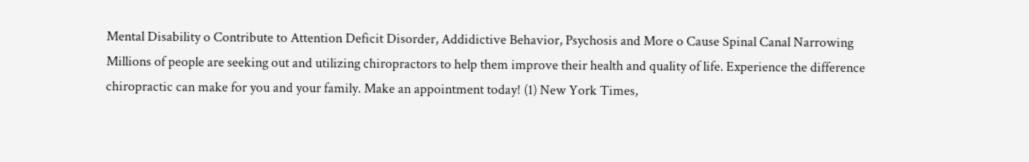Mental Disability o Contribute to Attention Deficit Disorder, Addidictive Behavior, Psychosis and More o Cause Spinal Canal Narrowing Millions of people are seeking out and utilizing chiropractors to help them improve their health and quality of life. Experience the difference chiropractic can make for you and your family. Make an appointment today! (1) New York Times,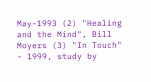May-1993 (2) "Healing and the Mind", Bill Moyers (3) "In Touch" - 1999, study by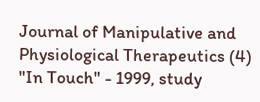Journal of Manipulative and Physiological Therapeutics (4) "In Touch" - 1999, study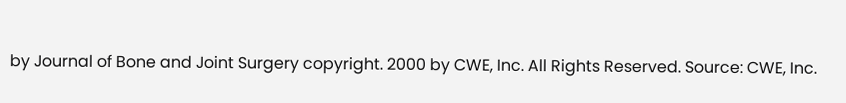by Journal of Bone and Joint Surgery copyright. 2000 by CWE, Inc. All Rights Reserved. Source: CWE, Inc.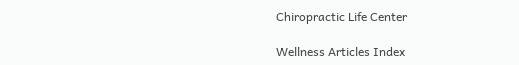Chiropractic Life Center

Wellness Articles Index